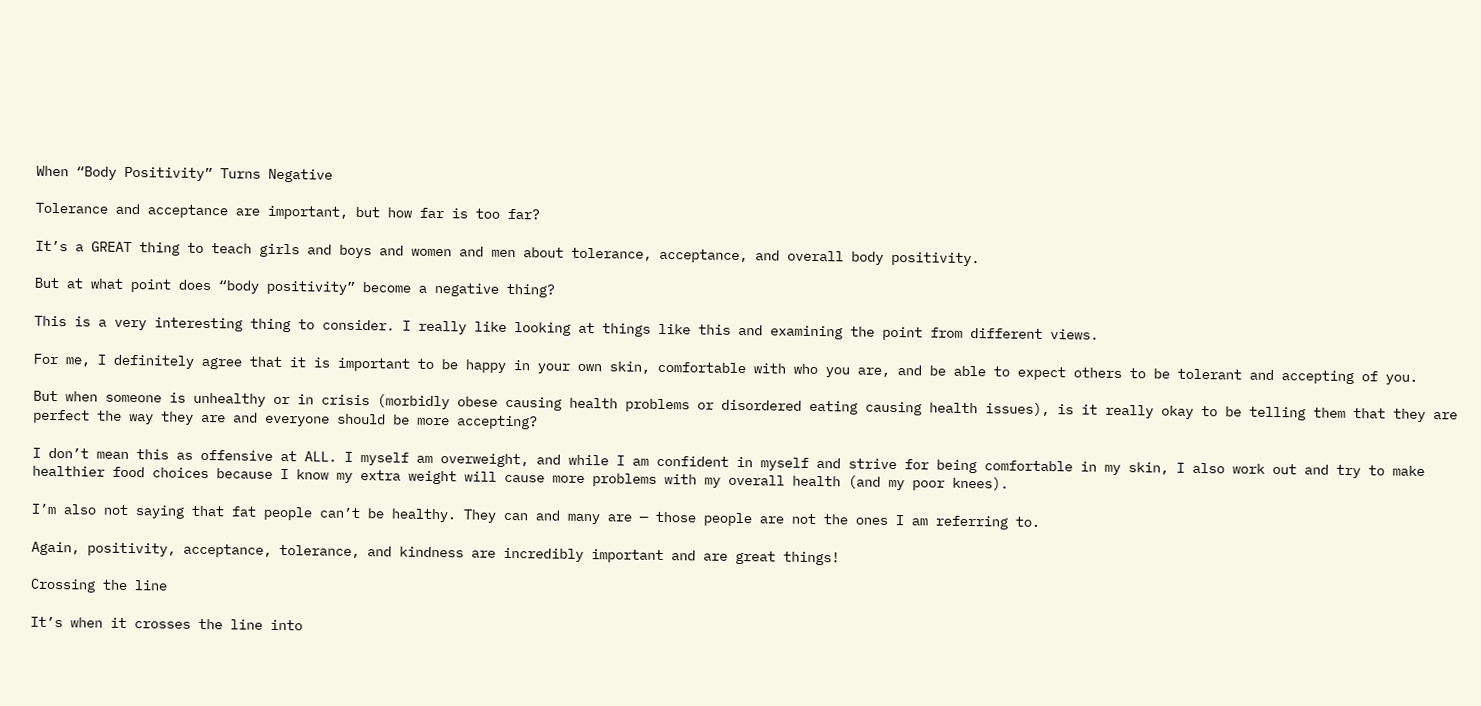When “Body Positivity” Turns Negative

Tolerance and acceptance are important, but how far is too far?

It’s a GREAT thing to teach girls and boys and women and men about tolerance, acceptance, and overall body positivity.

But at what point does “body positivity” become a negative thing?

This is a very interesting thing to consider. I really like looking at things like this and examining the point from different views.

For me, I definitely agree that it is important to be happy in your own skin, comfortable with who you are, and be able to expect others to be tolerant and accepting of you.

But when someone is unhealthy or in crisis (morbidly obese causing health problems or disordered eating causing health issues), is it really okay to be telling them that they are perfect the way they are and everyone should be more accepting?

I don’t mean this as offensive at ALL. I myself am overweight, and while I am confident in myself and strive for being comfortable in my skin, I also work out and try to make healthier food choices because I know my extra weight will cause more problems with my overall health (and my poor knees).

I’m also not saying that fat people can’t be healthy. They can and many are — those people are not the ones I am referring to.

Again, positivity, acceptance, tolerance, and kindness are incredibly important and are great things!

Crossing the line

It’s when it crosses the line into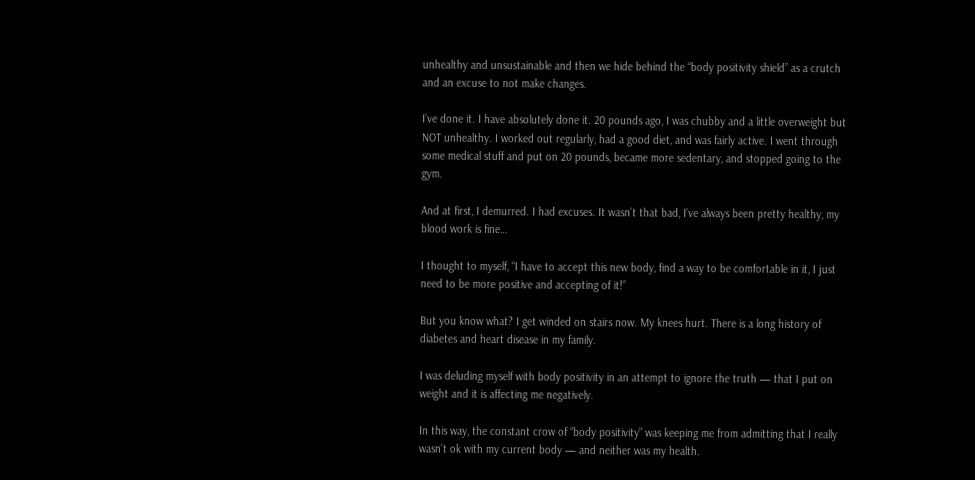unhealthy and unsustainable and then we hide behind the “body positivity shield” as a crutch and an excuse to not make changes.

I’ve done it. I have absolutely done it. 20 pounds ago, I was chubby and a little overweight but NOT unhealthy. I worked out regularly, had a good diet, and was fairly active. I went through some medical stuff and put on 20 pounds, became more sedentary, and stopped going to the gym.

And at first, I demurred. I had excuses. It wasn’t that bad, I’ve always been pretty healthy, my blood work is fine…

I thought to myself, “I have to accept this new body, find a way to be comfortable in it, I just need to be more positive and accepting of it!”

But you know what? I get winded on stairs now. My knees hurt. There is a long history of diabetes and heart disease in my family.

I was deluding myself with body positivity in an attempt to ignore the truth — that I put on weight and it is affecting me negatively.

In this way, the constant crow of “body positivity” was keeping me from admitting that I really wasn’t ok with my current body — and neither was my health.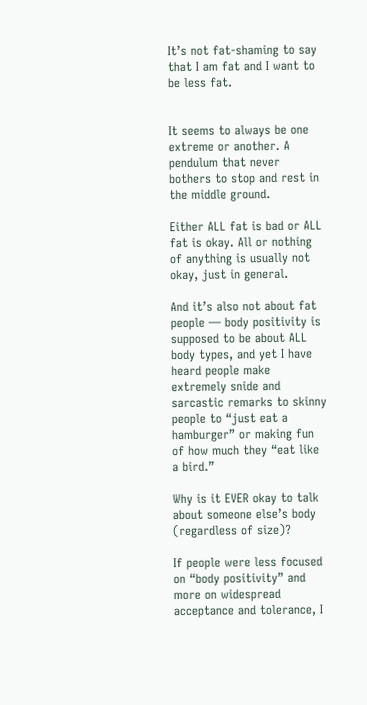It’s not fat-shaming to say that I am fat and I want to be less fat.


It seems to always be one extreme or another. A pendulum that never bothers to stop and rest in the middle ground.

Either ALL fat is bad or ALL fat is okay. All or nothing of anything is usually not okay, just in general.

And it’s also not about fat people — body positivity is supposed to be about ALL body types, and yet I have heard people make extremely snide and sarcastic remarks to skinny people to “just eat a hamburger” or making fun of how much they “eat like a bird.”

Why is it EVER okay to talk about someone else’s body (regardless of size)?

If people were less focused on “body positivity” and more on widespread acceptance and tolerance, I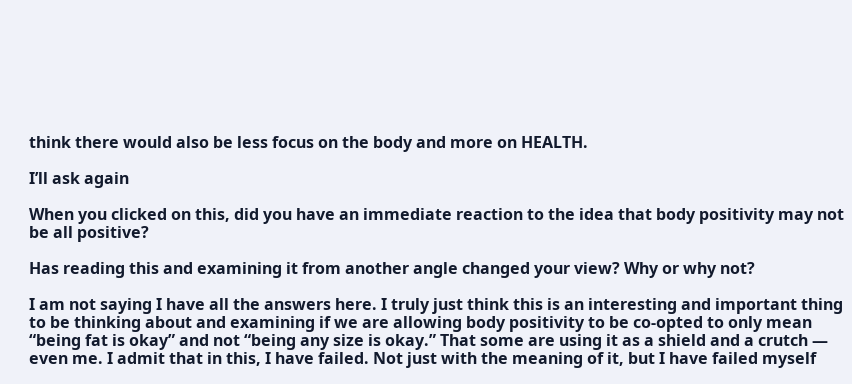think there would also be less focus on the body and more on HEALTH.

I’ll ask again

When you clicked on this, did you have an immediate reaction to the idea that body positivity may not be all positive?

Has reading this and examining it from another angle changed your view? Why or why not?

I am not saying I have all the answers here. I truly just think this is an interesting and important thing to be thinking about and examining if we are allowing body positivity to be co-opted to only mean “being fat is okay” and not “being any size is okay.” That some are using it as a shield and a crutch — even me. I admit that in this, I have failed. Not just with the meaning of it, but I have failed myself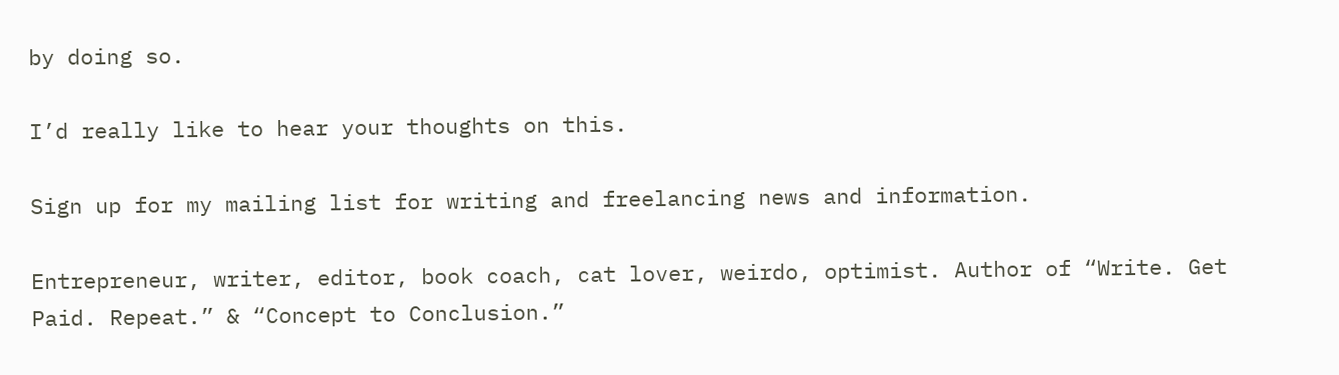by doing so.

I’d really like to hear your thoughts on this.

Sign up for my mailing list for writing and freelancing news and information.

Entrepreneur, writer, editor, book coach, cat lover, weirdo, optimist. Author of “Write. Get Paid. Repeat.” & “Concept to Conclusion.”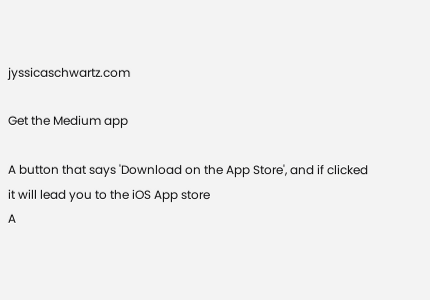jyssicaschwartz.com

Get the Medium app

A button that says 'Download on the App Store', and if clicked it will lead you to the iOS App store
A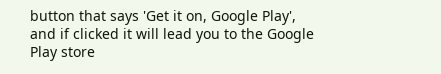button that says 'Get it on, Google Play', and if clicked it will lead you to the Google Play store